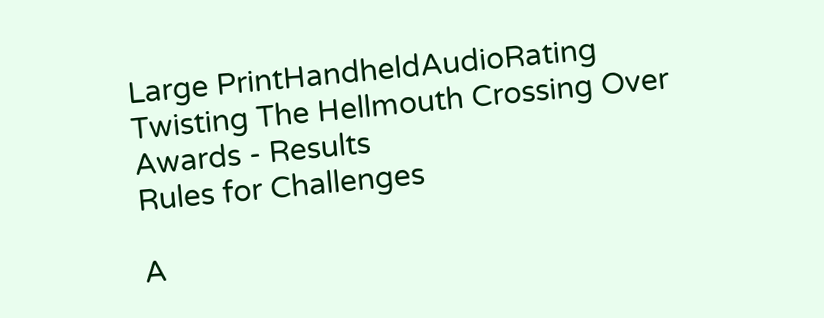Large PrintHandheldAudioRating
Twisting The Hellmouth Crossing Over Awards - Results
Rules for Challenges

A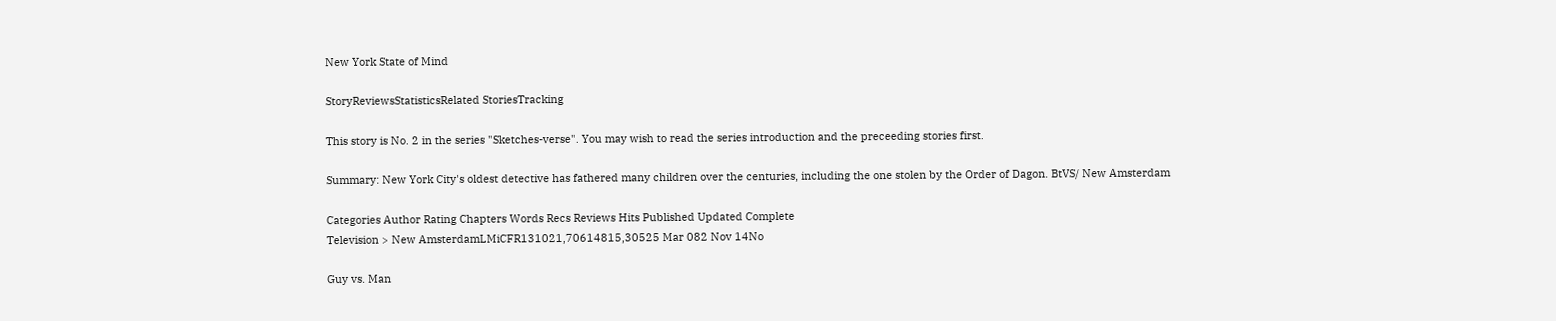New York State of Mind

StoryReviewsStatisticsRelated StoriesTracking

This story is No. 2 in the series "Sketches-verse". You may wish to read the series introduction and the preceeding stories first.

Summary: New York City's oldest detective has fathered many children over the centuries, including the one stolen by the Order of Dagon. BtVS/ New Amsterdam

Categories Author Rating Chapters Words Recs Reviews Hits Published Updated Complete
Television > New AmsterdamLMiCFR131021,70614815,30525 Mar 082 Nov 14No

Guy vs. Man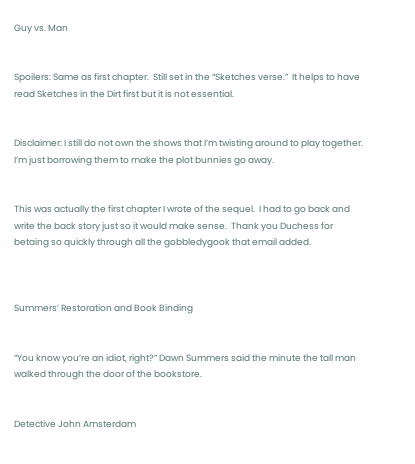Guy vs. Man


Spoilers: Same as first chapter.  Still set in the “Sketches verse.”  It helps to have read Sketches in the Dirt first but it is not essential.


Disclaimer: I still do not own the shows that I’m twisting around to play together.  I’m just borrowing them to make the plot bunnies go away.


This was actually the first chapter I wrote of the sequel.  I had to go back and write the back story just so it would make sense.  Thank you Duchess for betaing so quickly through all the gobbledygook that email added.



Summers’ Restoration and Book Binding


“You know you’re an idiot, right?” Dawn Summers said the minute the tall man walked through the door of the bookstore.


Detective John Amsterdam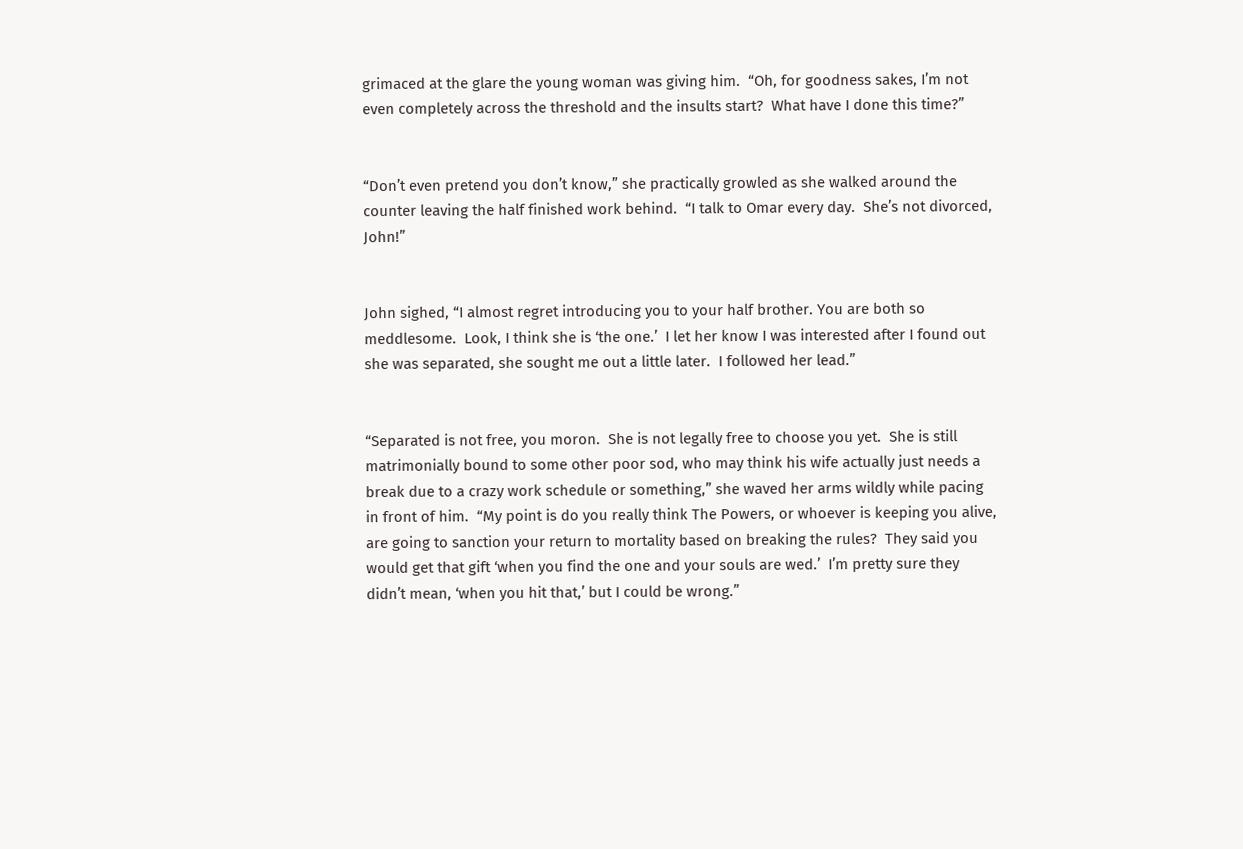grimaced at the glare the young woman was giving him.  “Oh, for goodness sakes, I’m not even completely across the threshold and the insults start?  What have I done this time?”


“Don’t even pretend you don’t know,” she practically growled as she walked around the counter leaving the half finished work behind.  “I talk to Omar every day.  She’s not divorced, John!”


John sighed, “I almost regret introducing you to your half brother. You are both so meddlesome.  Look, I think she is ‘the one.’  I let her know I was interested after I found out she was separated, she sought me out a little later.  I followed her lead.”


“Separated is not free, you moron.  She is not legally free to choose you yet.  She is still matrimonially bound to some other poor sod, who may think his wife actually just needs a break due to a crazy work schedule or something,” she waved her arms wildly while pacing in front of him.  “My point is do you really think The Powers, or whoever is keeping you alive, are going to sanction your return to mortality based on breaking the rules?  They said you would get that gift ‘when you find the one and your souls are wed.’  I’m pretty sure they didn’t mean, ‘when you hit that,’ but I could be wrong.”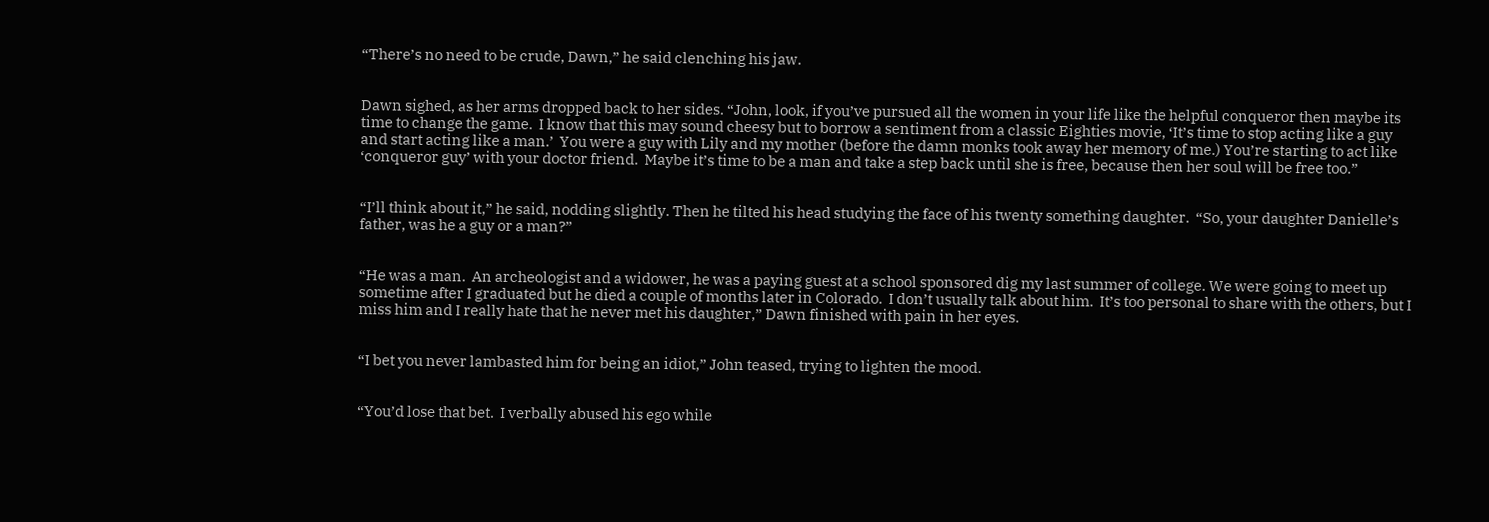“There’s no need to be crude, Dawn,” he said clenching his jaw.


Dawn sighed, as her arms dropped back to her sides. “John, look, if you’ve pursued all the women in your life like the helpful conqueror then maybe its time to change the game.  I know that this may sound cheesy but to borrow a sentiment from a classic Eighties movie, ‘It’s time to stop acting like a guy and start acting like a man.’  You were a guy with Lily and my mother (before the damn monks took away her memory of me.) You’re starting to act like ‘conqueror guy’ with your doctor friend.  Maybe it’s time to be a man and take a step back until she is free, because then her soul will be free too.”


“I’ll think about it,” he said, nodding slightly. Then he tilted his head studying the face of his twenty something daughter.  “So, your daughter Danielle’s father, was he a guy or a man?”


“He was a man.  An archeologist and a widower, he was a paying guest at a school sponsored dig my last summer of college. We were going to meet up sometime after I graduated but he died a couple of months later in Colorado.  I don’t usually talk about him.  It’s too personal to share with the others, but I miss him and I really hate that he never met his daughter,” Dawn finished with pain in her eyes.


“I bet you never lambasted him for being an idiot,” John teased, trying to lighten the mood.


“You’d lose that bet.  I verbally abused his ego while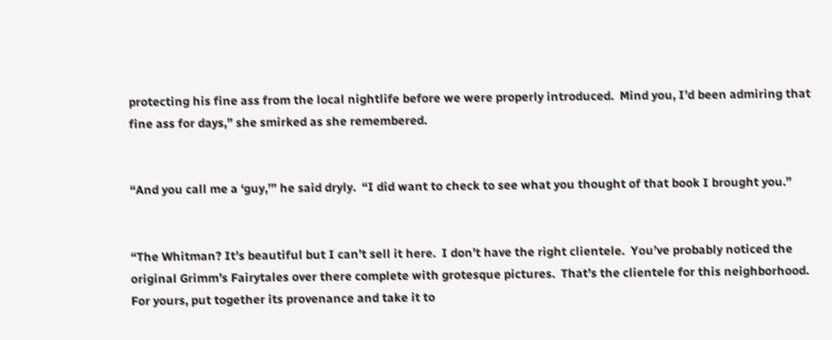protecting his fine ass from the local nightlife before we were properly introduced.  Mind you, I’d been admiring that fine ass for days,” she smirked as she remembered.


“And you call me a ‘guy,’” he said dryly.  “I did want to check to see what you thought of that book I brought you.”


“The Whitman? It’s beautiful but I can’t sell it here.  I don’t have the right clientele.  You’ve probably noticed the original Grimm’s Fairytales over there complete with grotesque pictures.  That’s the clientele for this neighborhood.  For yours, put together its provenance and take it to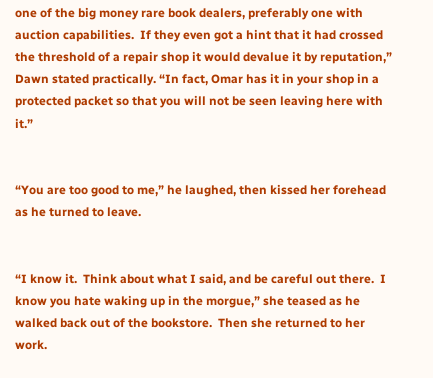one of the big money rare book dealers, preferably one with auction capabilities.  If they even got a hint that it had crossed the threshold of a repair shop it would devalue it by reputation,” Dawn stated practically. “In fact, Omar has it in your shop in a protected packet so that you will not be seen leaving here with it.”


“You are too good to me,” he laughed, then kissed her forehead as he turned to leave.


“I know it.  Think about what I said, and be careful out there.  I know you hate waking up in the morgue,” she teased as he walked back out of the bookstore.  Then she returned to her work.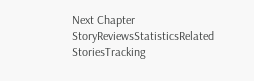Next Chapter
StoryReviewsStatisticsRelated StoriesTracking